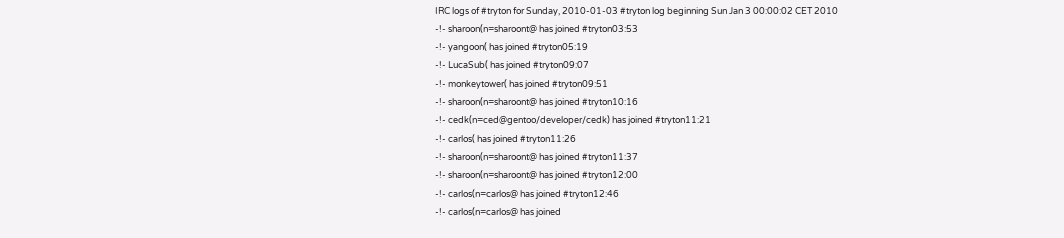IRC logs of #tryton for Sunday, 2010-01-03 #tryton log beginning Sun Jan 3 00:00:02 CET 2010
-!- sharoon(n=sharoont@ has joined #tryton03:53
-!- yangoon( has joined #tryton05:19
-!- LucaSub( has joined #tryton09:07
-!- monkeytower( has joined #tryton09:51
-!- sharoon(n=sharoont@ has joined #tryton10:16
-!- cedk(n=ced@gentoo/developer/cedk) has joined #tryton11:21
-!- carlos( has joined #tryton11:26
-!- sharoon(n=sharoont@ has joined #tryton11:37
-!- sharoon(n=sharoont@ has joined #tryton12:00
-!- carlos(n=carlos@ has joined #tryton12:46
-!- carlos(n=carlos@ has joined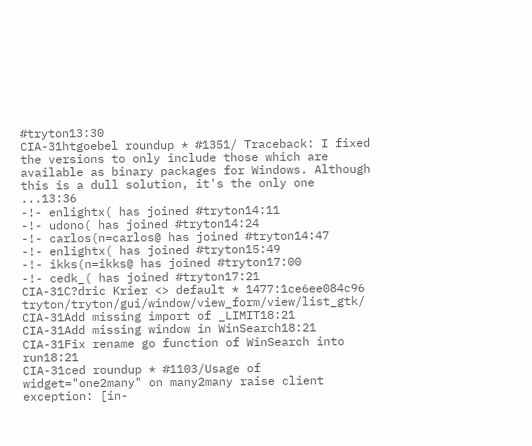#tryton13:30
CIA-31htgoebel roundup * #1351/ Traceback: I fixed the versions to only include those which are available as binary packages for Windows. Although this is a dull solution, it's the only one ...13:36
-!- enlightx( has joined #tryton14:11
-!- udono( has joined #tryton14:24
-!- carlos(n=carlos@ has joined #tryton14:47
-!- enlightx( has joined #tryton15:49
-!- ikks(n=ikks@ has joined #tryton17:00
-!- cedk_( has joined #tryton17:21
CIA-31C?dric Krier <> default * 1477:1ce6ee084c96 tryton/tryton/gui/window/view_form/view/list_gtk/
CIA-31Add missing import of _LIMIT18:21
CIA-31Add missing window in WinSearch18:21
CIA-31Fix rename go function of WinSearch into run18:21
CIA-31ced roundup * #1103/Usage of widget="one2many" on many2many raise client exception: [in-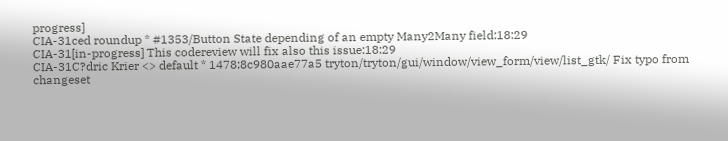progress]
CIA-31ced roundup * #1353/Button State depending of an empty Many2Many field:18:29
CIA-31[in-progress] This codereview will fix also this issue:18:29
CIA-31C?dric Krier <> default * 1478:8c980aae77a5 tryton/tryton/gui/window/view_form/view/list_gtk/ Fix typo from changeset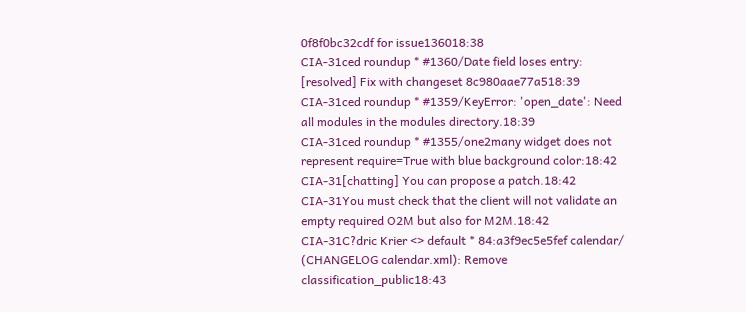0f8f0bc32cdf for issue136018:38
CIA-31ced roundup * #1360/Date field loses entry: [resolved] Fix with changeset 8c980aae77a518:39
CIA-31ced roundup * #1359/KeyError: 'open_date': Need all modules in the modules directory.18:39
CIA-31ced roundup * #1355/one2many widget does not represent require=True with blue background color:18:42
CIA-31[chatting] You can propose a patch.18:42
CIA-31You must check that the client will not validate an empty required O2M but also for M2M.18:42
CIA-31C?dric Krier <> default * 84:a3f9ec5e5fef calendar/ (CHANGELOG calendar.xml): Remove classification_public18:43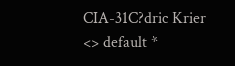CIA-31C?dric Krier <> default *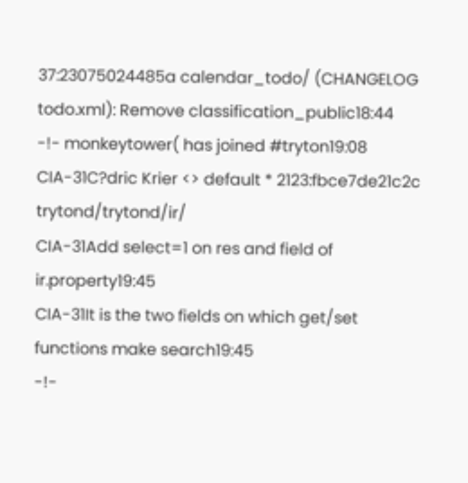37:23075024485a calendar_todo/ (CHANGELOG todo.xml): Remove classification_public18:44
-!- monkeytower( has joined #tryton19:08
CIA-31C?dric Krier <> default * 2123:fbce7de21c2c trytond/trytond/ir/
CIA-31Add select=1 on res and field of ir.property19:45
CIA-31It is the two fields on which get/set functions make search19:45
-!-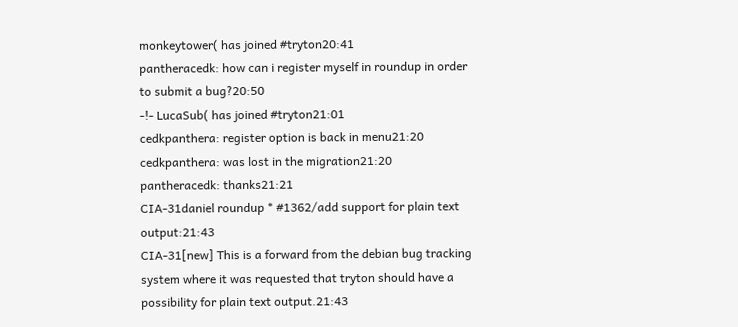monkeytower( has joined #tryton20:41
pantheracedk: how can i register myself in roundup in order to submit a bug?20:50
-!- LucaSub( has joined #tryton21:01
cedkpanthera: register option is back in menu21:20
cedkpanthera: was lost in the migration21:20
pantheracedk: thanks21:21
CIA-31daniel roundup * #1362/add support for plain text output:21:43
CIA-31[new] This is a forward from the debian bug tracking system where it was requested that tryton should have a possibility for plain text output.21:43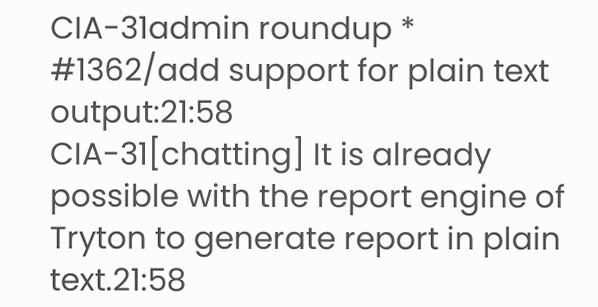CIA-31admin roundup * #1362/add support for plain text output:21:58
CIA-31[chatting] It is already possible with the report engine of Tryton to generate report in plain text.21:58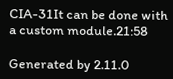CIA-31It can be done with a custom module.21:58

Generated by 2.11.0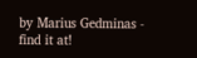by Marius Gedminas - find it at!